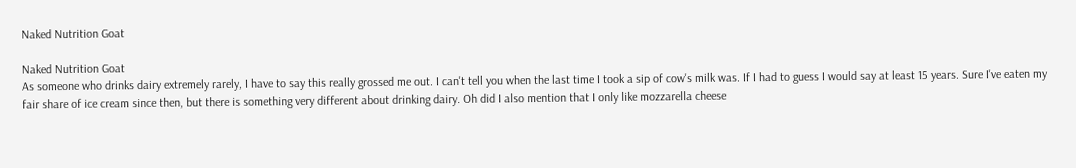Naked Nutrition Goat

Naked Nutrition Goat
As someone who drinks dairy extremely rarely, I have to say this really grossed me out. I can't tell you when the last time I took a sip of cow's milk was. If I had to guess I would say at least 15 years. Sure I've eaten my fair share of ice cream since then, but there is something very different about drinking dairy. Oh did I also mention that I only like mozzarella cheese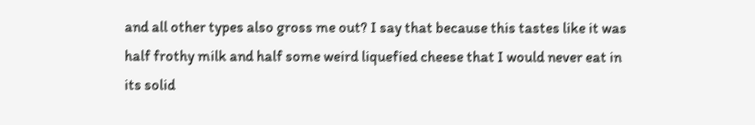and all other types also gross me out? I say that because this tastes like it was half frothy milk and half some weird liquefied cheese that I would never eat in its solid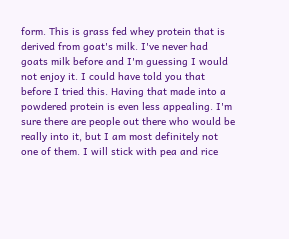form. This is grass fed whey protein that is derived from goat's milk. I've never had goats milk before and I'm guessing I would not enjoy it. I could have told you that before I tried this. Having that made into a powdered protein is even less appealing. I'm sure there are people out there who would be really into it, but I am most definitely not one of them. I will stick with pea and rice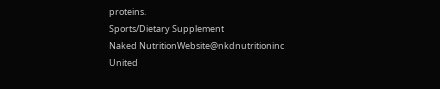proteins.
Sports/Dietary Supplement
Naked NutritionWebsite@nkdnutritioninc
United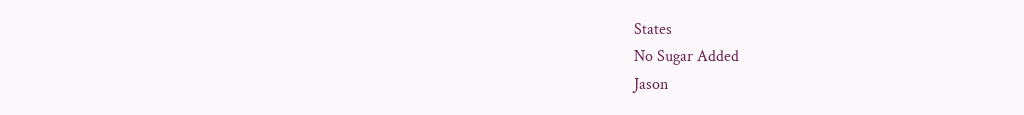States
No Sugar Added
Jason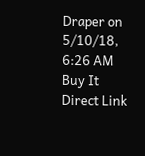Draper on 5/10/18, 6:26 AM
Buy It
Direct Link